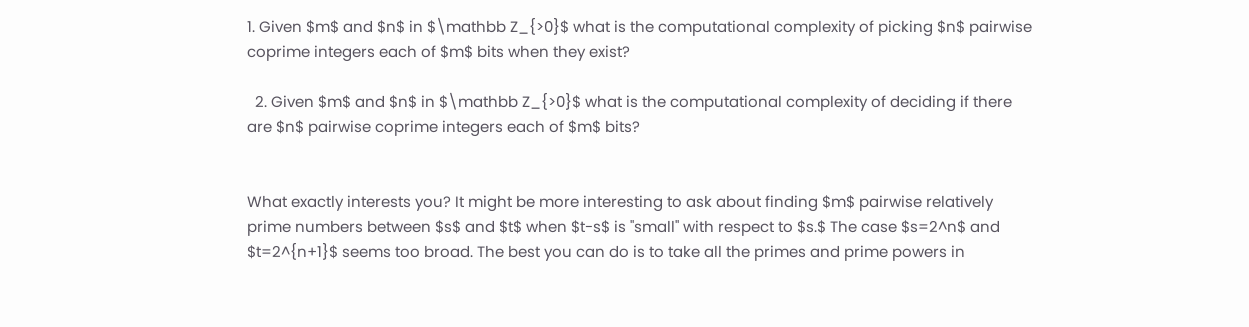1. Given $m$ and $n$ in $\mathbb Z_{>0}$ what is the computational complexity of picking $n$ pairwise coprime integers each of $m$ bits when they exist?

  2. Given $m$ and $n$ in $\mathbb Z_{>0}$ what is the computational complexity of deciding if there are $n$ pairwise coprime integers each of $m$ bits?


What exactly interests you? It might be more interesting to ask about finding $m$ pairwise relatively prime numbers between $s$ and $t$ when $t-s$ is "small" with respect to $s.$ The case $s=2^n$ and $t=2^{n+1}$ seems too broad. The best you can do is to take all the primes and prime powers in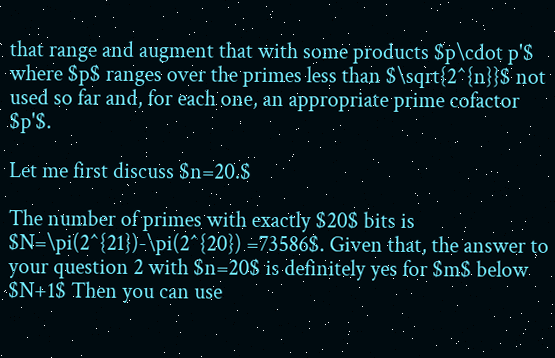that range and augment that with some products $p\cdot p'$ where $p$ ranges over the primes less than $\sqrt{2^{n}}$ not used so far and, for each one, an appropriate prime cofactor $p'$.

Let me first discuss $n=20.$

The number of primes with exactly $20$ bits is $N=\pi(2^{21})-\pi(2^{20}) =73586$. Given that, the answer to your question 2 with $n=20$ is definitely yes for $m$ below $N+1$ Then you can use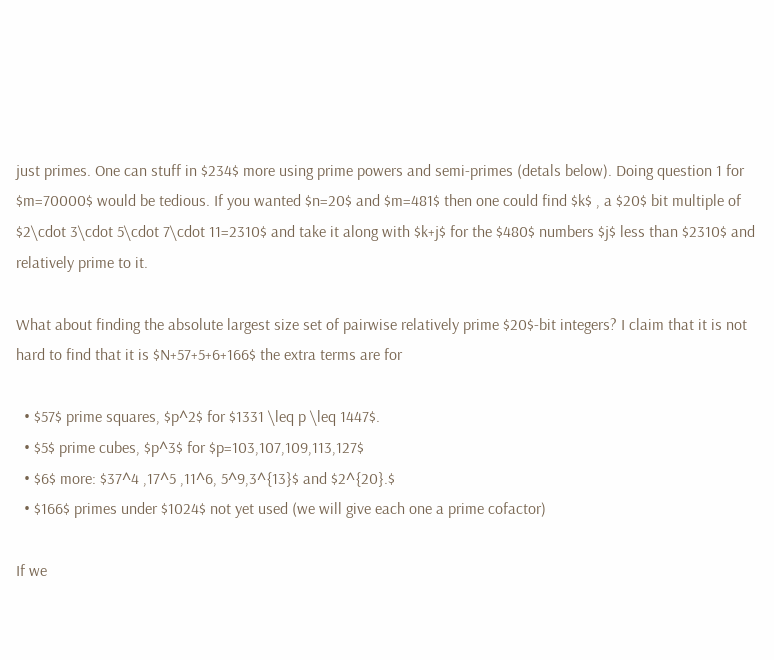just primes. One can stuff in $234$ more using prime powers and semi-primes (detals below). Doing question 1 for $m=70000$ would be tedious. If you wanted $n=20$ and $m=481$ then one could find $k$ , a $20$ bit multiple of $2\cdot 3\cdot 5\cdot 7\cdot 11=2310$ and take it along with $k+j$ for the $480$ numbers $j$ less than $2310$ and relatively prime to it.

What about finding the absolute largest size set of pairwise relatively prime $20$-bit integers? I claim that it is not hard to find that it is $N+57+5+6+166$ the extra terms are for

  • $57$ prime squares, $p^2$ for $1331 \leq p \leq 1447$.
  • $5$ prime cubes, $p^3$ for $p=103,107,109,113,127$
  • $6$ more: $37^4 ,17^5 ,11^6, 5^9,3^{13}$ and $2^{20}.$
  • $166$ primes under $1024$ not yet used (we will give each one a prime cofactor)

If we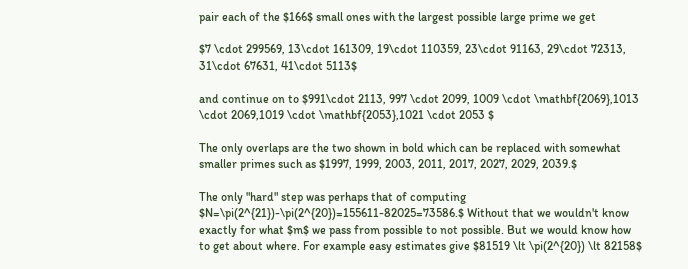pair each of the $166$ small ones with the largest possible large prime we get

$7 \cdot 299569, 13\cdot 161309, 19\cdot 110359, 23\cdot 91163, 29\cdot 72313, 31\cdot 67631, 41\cdot 5113$

and continue on to $991\cdot 2113, 997 \cdot 2099, 1009 \cdot \mathbf{2069},1013 \cdot 2069,1019 \cdot \mathbf{2053},1021 \cdot 2053 $

The only overlaps are the two shown in bold which can be replaced with somewhat smaller primes such as $1997, 1999, 2003, 2011, 2017, 2027, 2029, 2039.$

The only "hard" step was perhaps that of computing $N=\pi(2^{21})-\pi(2^{20})=155611-82025=73586.$ Without that we wouldn't know exactly for what $m$ we pass from possible to not possible. But we would know how to get about where. For example easy estimates give $81519 \lt \pi(2^{20}) \lt 82158$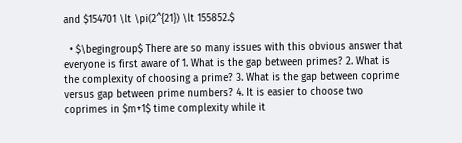and $154701 \lt \pi(2^{21}) \lt 155852.$

  • $\begingroup$ There are so many issues with this obvious answer that everyone is first aware of 1. What is the gap between primes? 2. What is the complexity of choosing a prime? 3. What is the gap between coprime versus gap between prime numbers? 4. It is easier to choose two coprimes in $m+1$ time complexity while it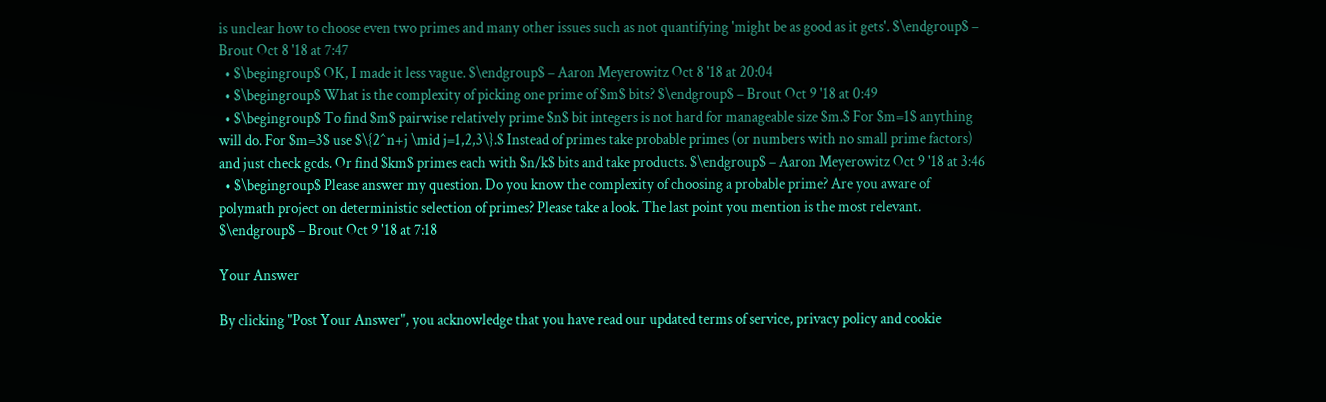is unclear how to choose even two primes and many other issues such as not quantifying 'might be as good as it gets'. $\endgroup$ – Brout Oct 8 '18 at 7:47
  • $\begingroup$ OK, I made it less vague. $\endgroup$ – Aaron Meyerowitz Oct 8 '18 at 20:04
  • $\begingroup$ What is the complexity of picking one prime of $m$ bits? $\endgroup$ – Brout Oct 9 '18 at 0:49
  • $\begingroup$ To find $m$ pairwise relatively prime $n$ bit integers is not hard for manageable size $m.$ For $m=1$ anything will do. For $m=3$ use $\{2^n+j \mid j=1,2,3\}.$ Instead of primes take probable primes (or numbers with no small prime factors) and just check gcds. Or find $km$ primes each with $n/k$ bits and take products. $\endgroup$ – Aaron Meyerowitz Oct 9 '18 at 3:46
  • $\begingroup$ Please answer my question. Do you know the complexity of choosing a probable prime? Are you aware of polymath project on deterministic selection of primes? Please take a look. The last point you mention is the most relevant. $\endgroup$ – Brout Oct 9 '18 at 7:18

Your Answer

By clicking "Post Your Answer", you acknowledge that you have read our updated terms of service, privacy policy and cookie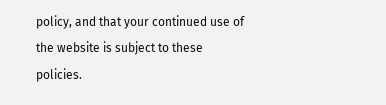policy, and that your continued use of the website is subject to these policies.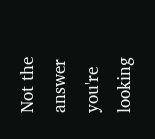Not the answer you're looking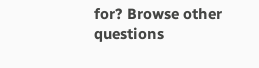for? Browse other questions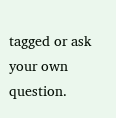tagged or ask your own question.